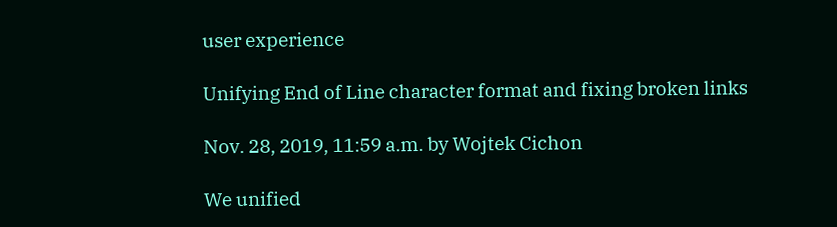user experience

Unifying End of Line character format and fixing broken links

Nov. 28, 2019, 11:59 a.m. by Wojtek Cichon

We unified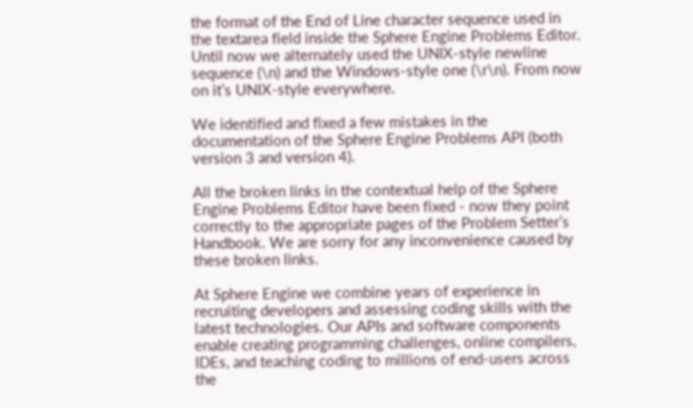the format of the End of Line character sequence used in the textarea field inside the Sphere Engine Problems Editor. Until now we alternately used the UNIX-style newline sequence (\n) and the Windows-style one (\r\n). From now on it’s UNIX-style everywhere.

We identified and fixed a few mistakes in the documentation of the Sphere Engine Problems API (both version 3 and version 4).

All the broken links in the contextual help of the Sphere Engine Problems Editor have been fixed - now they point correctly to the appropriate pages of the Problem Setter’s Handbook. We are sorry for any inconvenience caused by these broken links.

At Sphere Engine we combine years of experience in recruiting developers and assessing coding skills with the latest technologies. Our APIs and software components enable creating programming challenges, online compilers, IDEs, and teaching coding to millions of end-users across the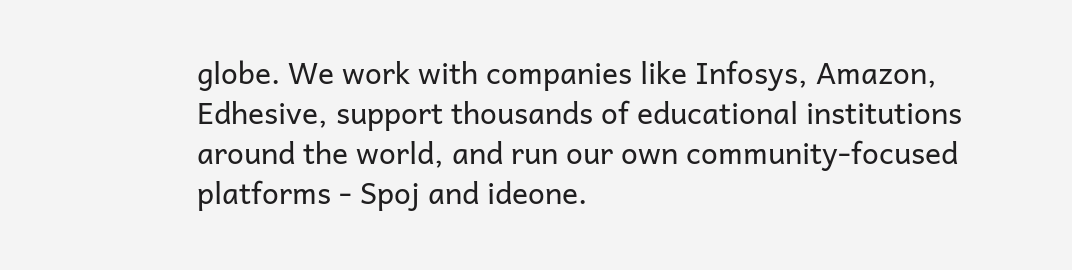globe. We work with companies like Infosys, Amazon, Edhesive, support thousands of educational institutions around the world, and run our own community-focused platforms - Spoj and ideone.